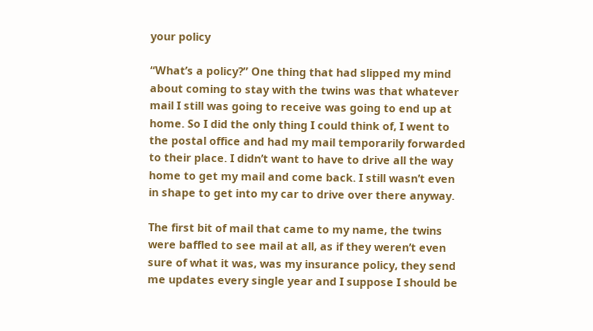your policy

“What’s a policy?” One thing that had slipped my mind about coming to stay with the twins was that whatever mail I still was going to receive was going to end up at home. So I did the only thing I could think of, I went to the postal office and had my mail temporarily forwarded to their place. I didn’t want to have to drive all the way home to get my mail and come back. I still wasn’t even in shape to get into my car to drive over there anyway.

The first bit of mail that came to my name, the twins were baffled to see mail at all, as if they weren’t even sure of what it was, was my insurance policy, they send me updates every single year and I suppose I should be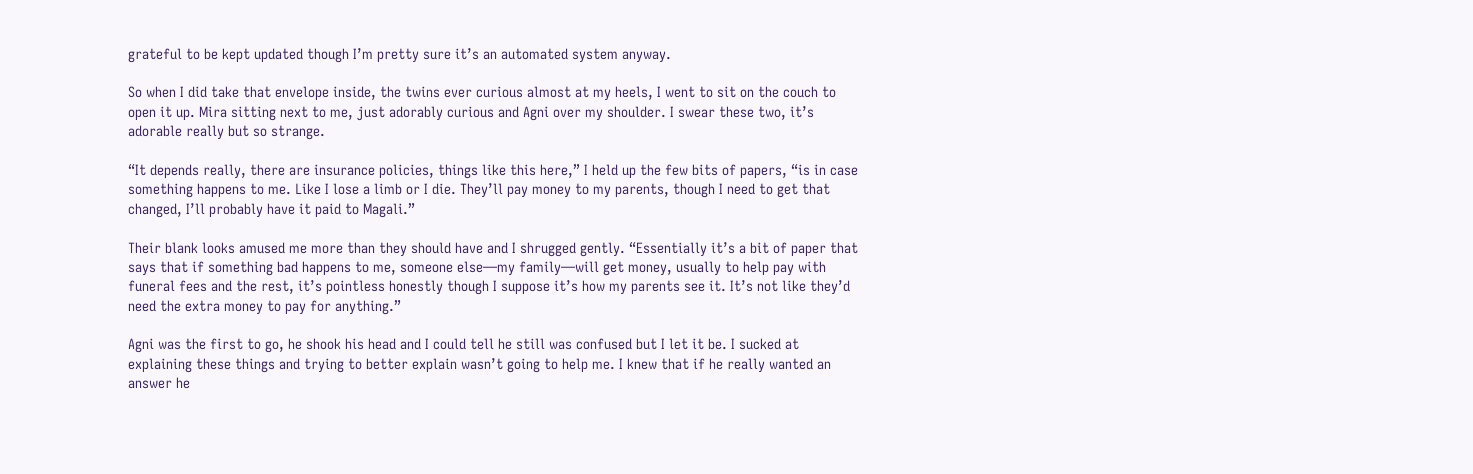grateful to be kept updated though I’m pretty sure it’s an automated system anyway.

So when I did take that envelope inside, the twins ever curious almost at my heels, I went to sit on the couch to open it up. Mira sitting next to me, just adorably curious and Agni over my shoulder. I swear these two, it’s adorable really but so strange.

“It depends really, there are insurance policies, things like this here,” I held up the few bits of papers, “is in case something happens to me. Like I lose a limb or I die. They’ll pay money to my parents, though I need to get that changed, I’ll probably have it paid to Magali.”

Their blank looks amused me more than they should have and I shrugged gently. “Essentially it’s a bit of paper that says that if something bad happens to me, someone else—my family—will get money, usually to help pay with funeral fees and the rest, it’s pointless honestly though I suppose it’s how my parents see it. It’s not like they’d need the extra money to pay for anything.”

Agni was the first to go, he shook his head and I could tell he still was confused but I let it be. I sucked at explaining these things and trying to better explain wasn’t going to help me. I knew that if he really wanted an answer he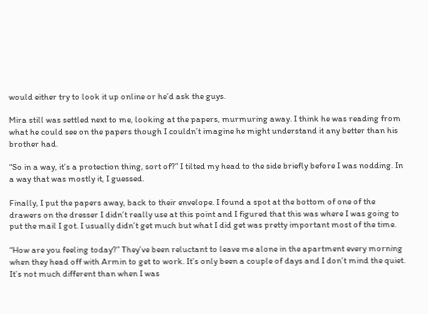would either try to look it up online or he’d ask the guys.

Mira still was settled next to me, looking at the papers, murmuring away. I think he was reading from what he could see on the papers though I couldn’t imagine he might understand it any better than his brother had.

“So in a way, it’s a protection thing, sort of?” I tilted my head to the side briefly before I was nodding. In a way that was mostly it, I guessed.

Finally, I put the papers away, back to their envelope. I found a spot at the bottom of one of the drawers on the dresser I didn’t really use at this point and I figured that this was where I was going to put the mail I got. I usually didn’t get much but what I did get was pretty important most of the time.

“How are you feeling today?” They’ve been reluctant to leave me alone in the apartment every morning when they head off with Armin to get to work. It’s only been a couple of days and I don’t mind the quiet. It’s not much different than when I was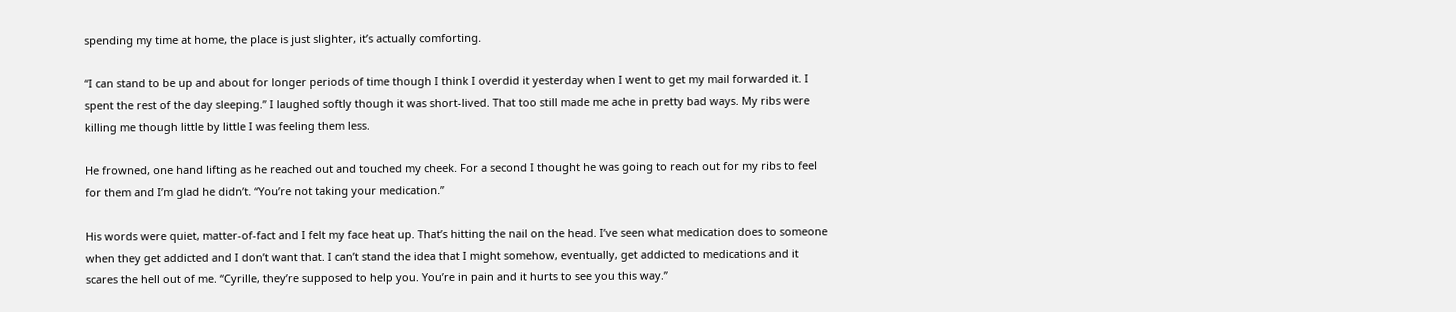spending my time at home, the place is just slighter, it’s actually comforting.

“I can stand to be up and about for longer periods of time though I think I overdid it yesterday when I went to get my mail forwarded it. I spent the rest of the day sleeping.” I laughed softly though it was short-lived. That too still made me ache in pretty bad ways. My ribs were killing me though little by little I was feeling them less.

He frowned, one hand lifting as he reached out and touched my cheek. For a second I thought he was going to reach out for my ribs to feel for them and I’m glad he didn’t. “You’re not taking your medication.”

His words were quiet, matter-of-fact and I felt my face heat up. That’s hitting the nail on the head. I’ve seen what medication does to someone when they get addicted and I don’t want that. I can’t stand the idea that I might somehow, eventually, get addicted to medications and it scares the hell out of me. “Cyrille, they’re supposed to help you. You’re in pain and it hurts to see you this way.”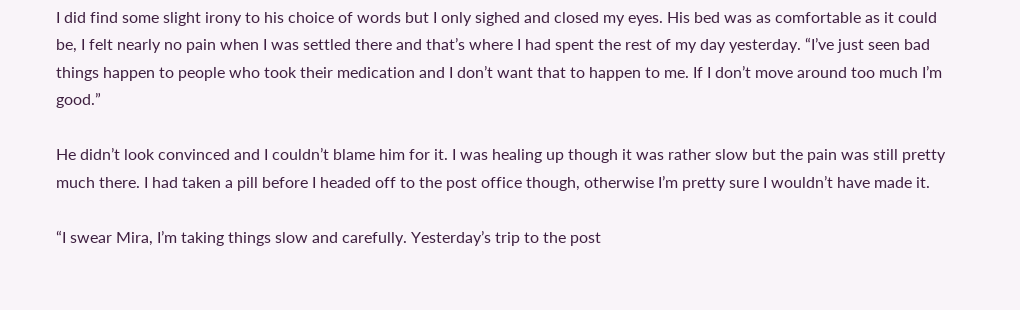I did find some slight irony to his choice of words but I only sighed and closed my eyes. His bed was as comfortable as it could be, I felt nearly no pain when I was settled there and that’s where I had spent the rest of my day yesterday. “I’ve just seen bad things happen to people who took their medication and I don’t want that to happen to me. If I don’t move around too much I’m good.”

He didn’t look convinced and I couldn’t blame him for it. I was healing up though it was rather slow but the pain was still pretty much there. I had taken a pill before I headed off to the post office though, otherwise I’m pretty sure I wouldn’t have made it.

“I swear Mira, I’m taking things slow and carefully. Yesterday’s trip to the post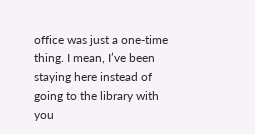office was just a one-time thing. I mean, I’ve been staying here instead of going to the library with you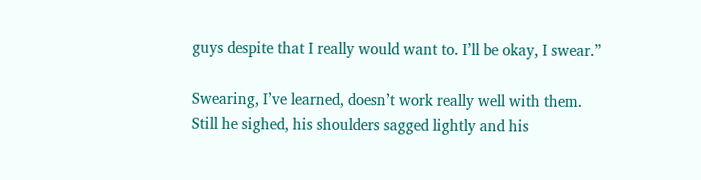guys despite that I really would want to. I’ll be okay, I swear.”

Swearing, I’ve learned, doesn’t work really well with them. Still he sighed, his shoulders sagged lightly and his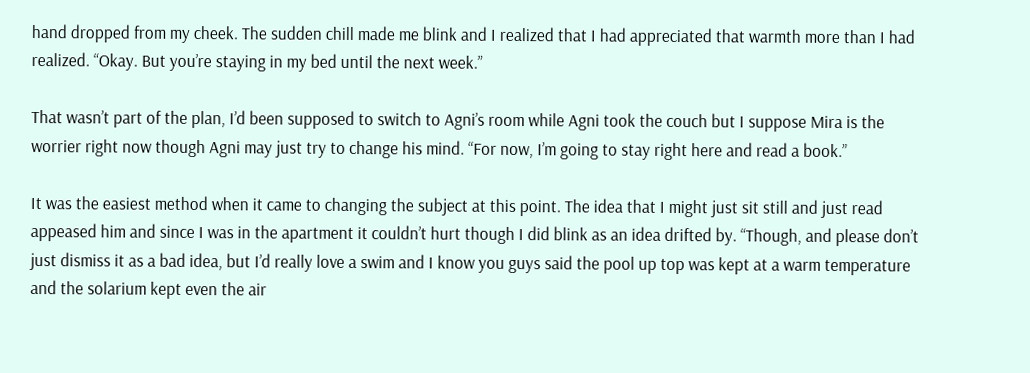hand dropped from my cheek. The sudden chill made me blink and I realized that I had appreciated that warmth more than I had realized. “Okay. But you’re staying in my bed until the next week.”

That wasn’t part of the plan, I’d been supposed to switch to Agni’s room while Agni took the couch but I suppose Mira is the worrier right now though Agni may just try to change his mind. “For now, I’m going to stay right here and read a book.”

It was the easiest method when it came to changing the subject at this point. The idea that I might just sit still and just read appeased him and since I was in the apartment it couldn’t hurt though I did blink as an idea drifted by. “Though, and please don’t just dismiss it as a bad idea, but I’d really love a swim and I know you guys said the pool up top was kept at a warm temperature and the solarium kept even the air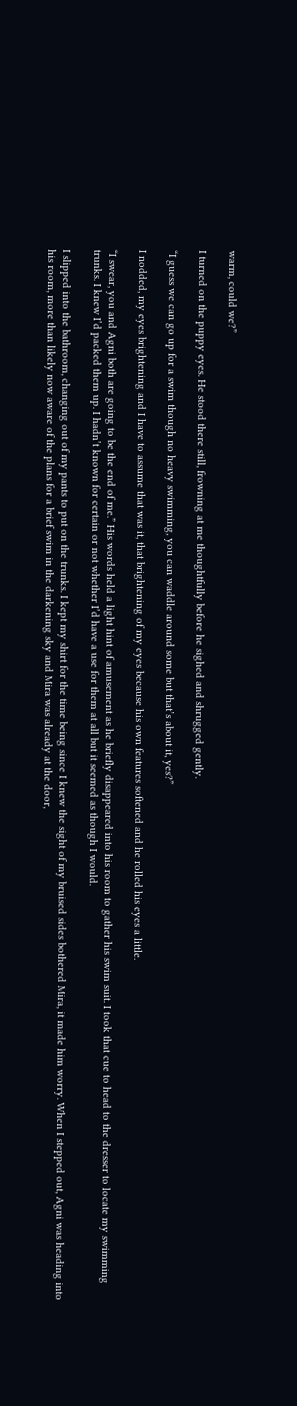warm, could we?”

I turned on the puppy eyes. He stood there still, frowning at me thoughtfully before he sighed and shrugged gently.

“I guess we can go up for a swim though no heavy swimming, you can waddle around some but that’s about it, yes?”

I nodded, my eyes brightening and I have to assume that was it, that brightening of my eyes because his own features softened and he rolled his eyes a little.

“I swear, you and Agni both are going to be the end of me.” His words held a light hint of amusement as he briefly disappeared into his room to gather his swim suit. I took that cue to head to the dresser to locate my swimming trunks. I knew I’d packed them up. I hadn’t known for certain or not whether I’d have a use for them at all but it seemed as though I would.

I slipped into the bathroom, changing out of my pants to put on the trunks. I kept my shirt for the time being since I knew the sight of my bruised sides bothered Mira, it made him worry. When I stepped out, Agni was heading into his room, more than likely now aware of the plans for a brief swim in the darkening sky and Mira was already at the door,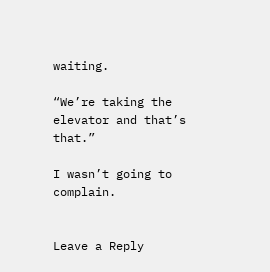waiting.

“We’re taking the elevator and that’s that.”

I wasn’t going to complain.


Leave a Reply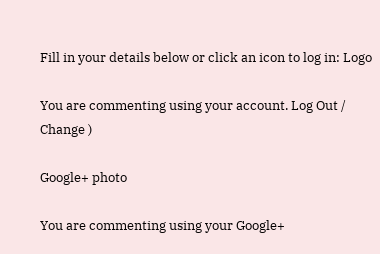Fill in your details below or click an icon to log in: Logo

You are commenting using your account. Log Out /  Change )

Google+ photo

You are commenting using your Google+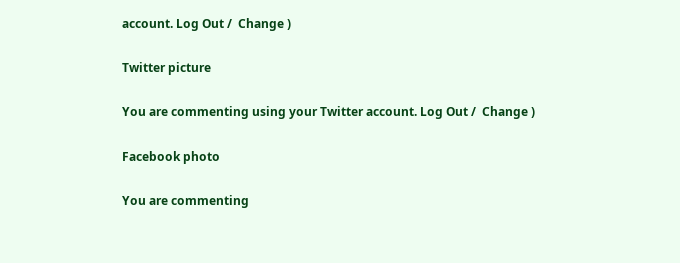account. Log Out /  Change )

Twitter picture

You are commenting using your Twitter account. Log Out /  Change )

Facebook photo

You are commenting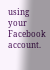using your Facebook account.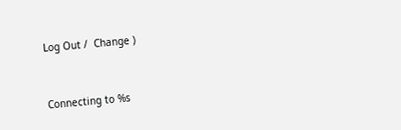Log Out /  Change )


Connecting to %s